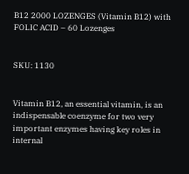B12 2000 LOZENGES (Vitamin B12) with FOLIC ACID – 60 Lozenges


SKU: 1130


Vitamin B12, an essential vitamin, is an indispensable coenzyme for two very important enzymes having key roles in internal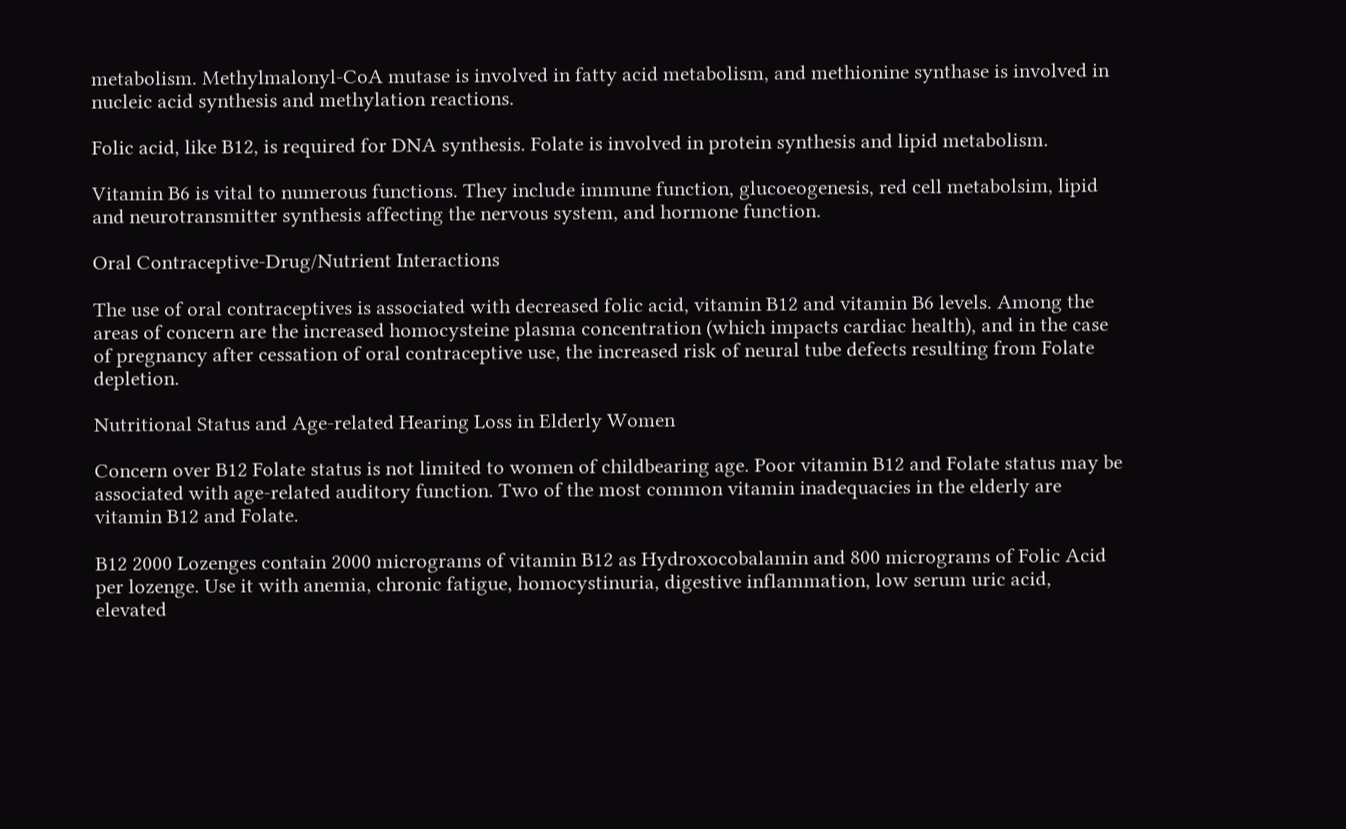metabolism. Methylmalonyl-CoA mutase is involved in fatty acid metabolism, and methionine synthase is involved in nucleic acid synthesis and methylation reactions.

Folic acid, like B12, is required for DNA synthesis. Folate is involved in protein synthesis and lipid metabolism.

Vitamin B6 is vital to numerous functions. They include immune function, glucoeogenesis, red cell metabolsim, lipid and neurotransmitter synthesis affecting the nervous system, and hormone function.

Oral Contraceptive-Drug/Nutrient Interactions

The use of oral contraceptives is associated with decreased folic acid, vitamin B12 and vitamin B6 levels. Among the areas of concern are the increased homocysteine plasma concentration (which impacts cardiac health), and in the case of pregnancy after cessation of oral contraceptive use, the increased risk of neural tube defects resulting from Folate depletion.

Nutritional Status and Age-related Hearing Loss in Elderly Women

Concern over B12 Folate status is not limited to women of childbearing age. Poor vitamin B12 and Folate status may be associated with age-related auditory function. Two of the most common vitamin inadequacies in the elderly are vitamin B12 and Folate.

B12 2000 Lozenges contain 2000 micrograms of vitamin B12 as Hydroxocobalamin and 800 micrograms of Folic Acid per lozenge. Use it with anemia, chronic fatigue, homocystinuria, digestive inflammation, low serum uric acid, elevated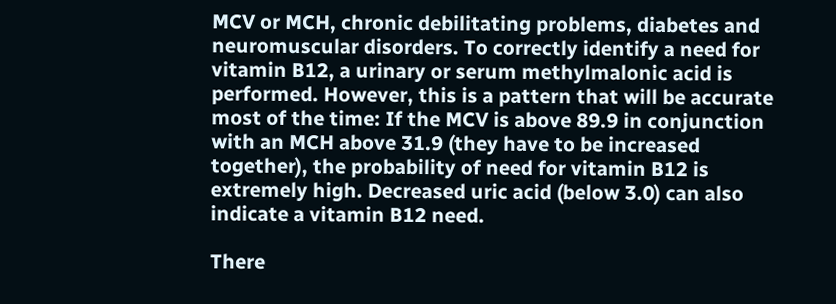MCV or MCH, chronic debilitating problems, diabetes and neuromuscular disorders. To correctly identify a need for vitamin B12, a urinary or serum methylmalonic acid is performed. However, this is a pattern that will be accurate most of the time: If the MCV is above 89.9 in conjunction with an MCH above 31.9 (they have to be increased together), the probability of need for vitamin B12 is extremely high. Decreased uric acid (below 3.0) can also indicate a vitamin B12 need.

There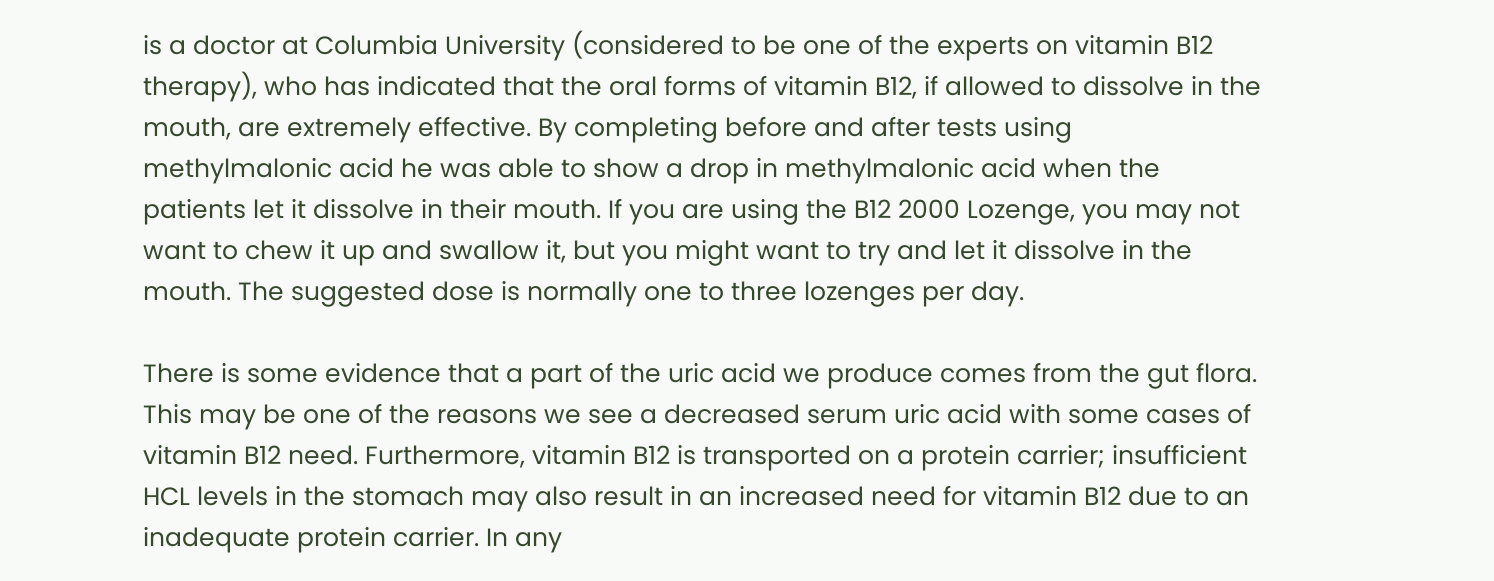is a doctor at Columbia University (considered to be one of the experts on vitamin B12 therapy), who has indicated that the oral forms of vitamin B12, if allowed to dissolve in the mouth, are extremely effective. By completing before and after tests using methylmalonic acid he was able to show a drop in methylmalonic acid when the patients let it dissolve in their mouth. If you are using the B12 2000 Lozenge, you may not want to chew it up and swallow it, but you might want to try and let it dissolve in the mouth. The suggested dose is normally one to three lozenges per day.

There is some evidence that a part of the uric acid we produce comes from the gut flora. This may be one of the reasons we see a decreased serum uric acid with some cases of vitamin B12 need. Furthermore, vitamin B12 is transported on a protein carrier; insufficient HCL levels in the stomach may also result in an increased need for vitamin B12 due to an inadequate protein carrier. In any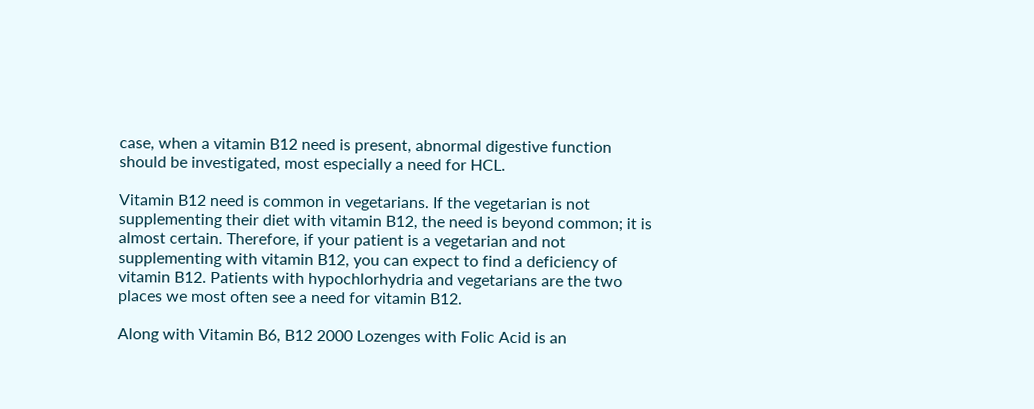case, when a vitamin B12 need is present, abnormal digestive function should be investigated, most especially a need for HCL.

Vitamin B12 need is common in vegetarians. If the vegetarian is not supplementing their diet with vitamin B12, the need is beyond common; it is almost certain. Therefore, if your patient is a vegetarian and not supplementing with vitamin B12, you can expect to find a deficiency of vitamin B12. Patients with hypochlorhydria and vegetarians are the two places we most often see a need for vitamin B12.

Along with Vitamin B6, B12 2000 Lozenges with Folic Acid is an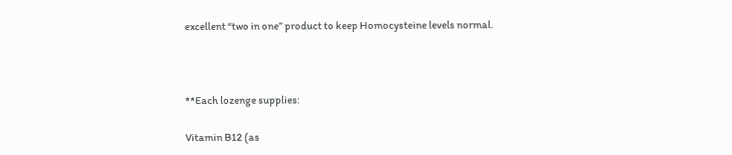excellent “two in one” product to keep Homocysteine levels normal.



**Each lozenge supplies:

Vitamin B12 (as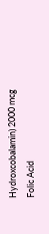Hydroxcobalamin) 2000 mcg
Folic Acid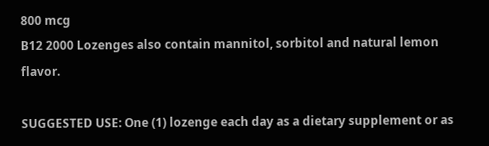800 mcg
B12 2000 Lozenges also contain mannitol, sorbitol and natural lemon flavor.

SUGGESTED USE: One (1) lozenge each day as a dietary supplement or as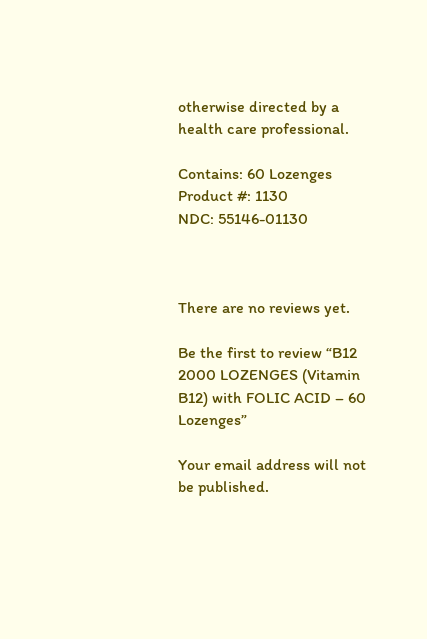otherwise directed by a health care professional.

Contains: 60 Lozenges
Product #: 1130
NDC: 55146-01130



There are no reviews yet.

Be the first to review “B12 2000 LOZENGES (Vitamin B12) with FOLIC ACID – 60 Lozenges”

Your email address will not be published.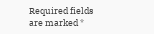Required fields are marked *